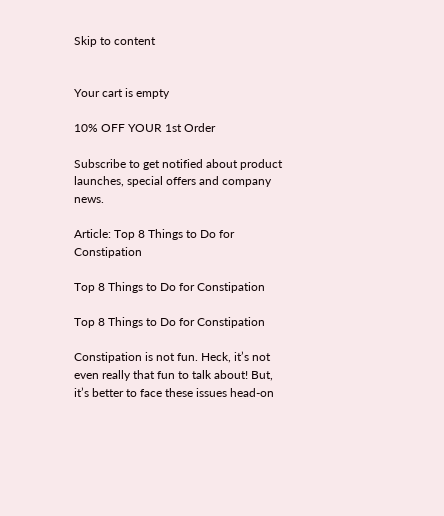Skip to content


Your cart is empty

10% OFF YOUR 1st Order

Subscribe to get notified about product launches, special offers and company news.

Article: Top 8 Things to Do for Constipation

Top 8 Things to Do for Constipation

Top 8 Things to Do for Constipation

Constipation is not fun. Heck, it’s not even really that fun to talk about! But, it’s better to face these issues head-on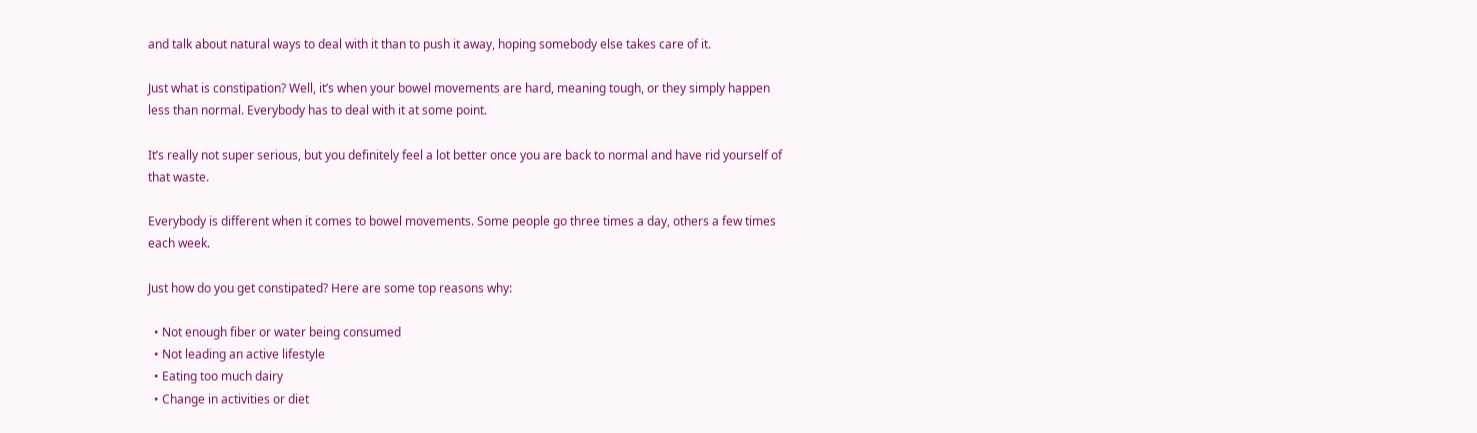and talk about natural ways to deal with it than to push it away, hoping somebody else takes care of it.

Just what is constipation? Well, it’s when your bowel movements are hard, meaning tough, or they simply happen less than normal. Everybody has to deal with it at some point.

It’s really not super serious, but you definitely feel a lot better once you are back to normal and have rid yourself of that waste.

Everybody is different when it comes to bowel movements. Some people go three times a day, others a few times each week.

Just how do you get constipated? Here are some top reasons why:

  • Not enough fiber or water being consumed
  • Not leading an active lifestyle
  • Eating too much dairy
  • Change in activities or diet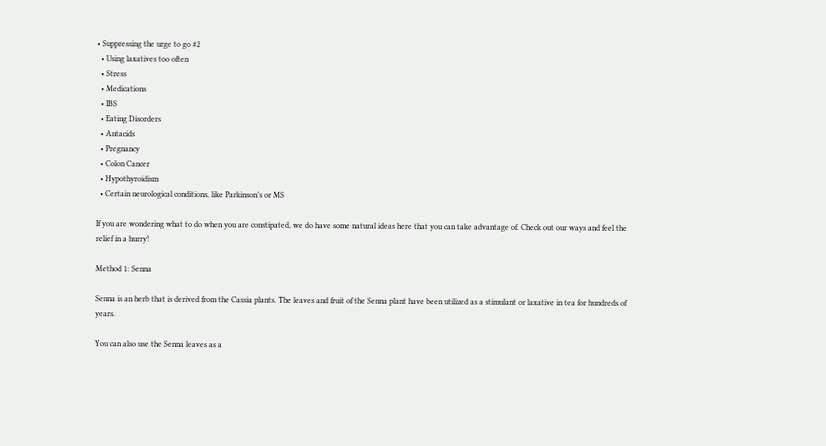• Suppressing the urge to go #2
  • Using laxatives too often
  • Stress
  • Medications
  • IBS
  • Eating Disorders
  • Antacids
  • Pregnancy
  • Colon Cancer
  • Hypothyroidism
  • Certain neurological conditions, like Parkinson’s or MS

If you are wondering what to do when you are constipated, we do have some natural ideas here that you can take advantage of. Check out our ways and feel the relief in a hurry!

Method 1: Senna

Senna is an herb that is derived from the Cassia plants. The leaves and fruit of the Senna plant have been utilized as a stimulant or laxative in tea for hundreds of years.

You can also use the Senna leaves as a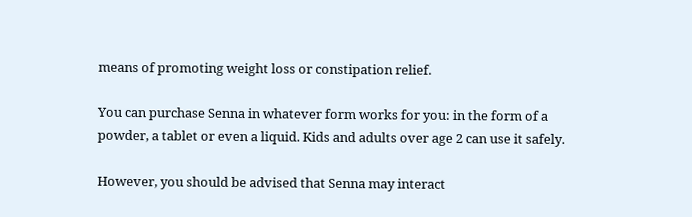means of promoting weight loss or constipation relief.

You can purchase Senna in whatever form works for you: in the form of a powder, a tablet or even a liquid. Kids and adults over age 2 can use it safely.

However, you should be advised that Senna may interact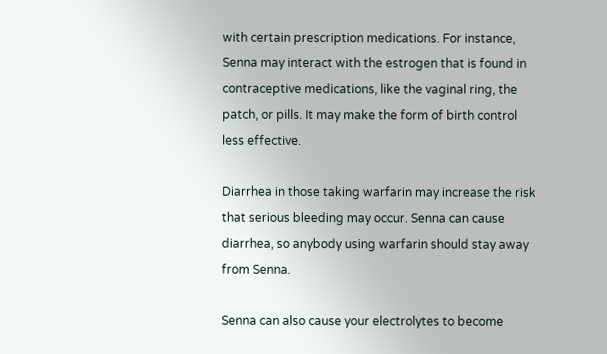with certain prescription medications. For instance, Senna may interact with the estrogen that is found in contraceptive medications, like the vaginal ring, the patch, or pills. It may make the form of birth control less effective.

Diarrhea in those taking warfarin may increase the risk that serious bleeding may occur. Senna can cause diarrhea, so anybody using warfarin should stay away from Senna.

Senna can also cause your electrolytes to become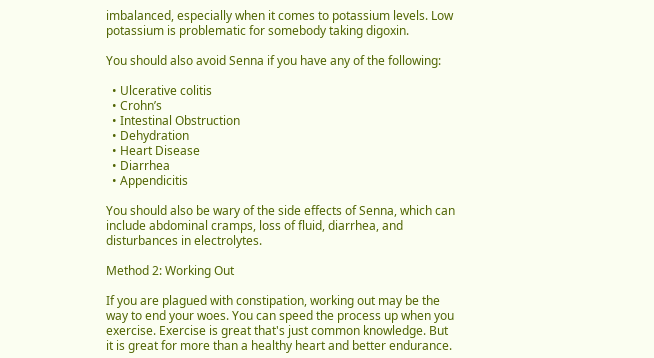imbalanced, especially when it comes to potassium levels. Low potassium is problematic for somebody taking digoxin.

You should also avoid Senna if you have any of the following:

  • Ulcerative colitis
  • Crohn’s
  • Intestinal Obstruction
  • Dehydration
  • Heart Disease
  • Diarrhea
  • Appendicitis

You should also be wary of the side effects of Senna, which can include abdominal cramps, loss of fluid, diarrhea, and disturbances in electrolytes.

Method 2: Working Out

If you are plagued with constipation, working out may be the way to end your woes. You can speed the process up when you exercise. Exercise is great that's just common knowledge. But it is great for more than a healthy heart and better endurance.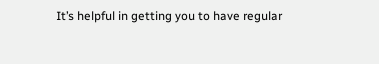It’s helpful in getting you to have regular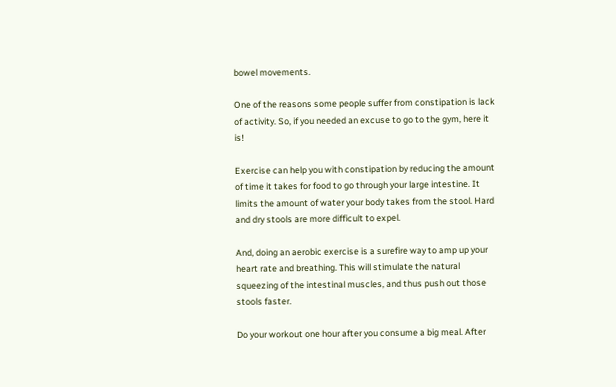bowel movements.

One of the reasons some people suffer from constipation is lack of activity. So, if you needed an excuse to go to the gym, here it is!

Exercise can help you with constipation by reducing the amount of time it takes for food to go through your large intestine. It limits the amount of water your body takes from the stool. Hard and dry stools are more difficult to expel.

And, doing an aerobic exercise is a surefire way to amp up your heart rate and breathing. This will stimulate the natural squeezing of the intestinal muscles, and thus push out those stools faster.

Do your workout one hour after you consume a big meal. After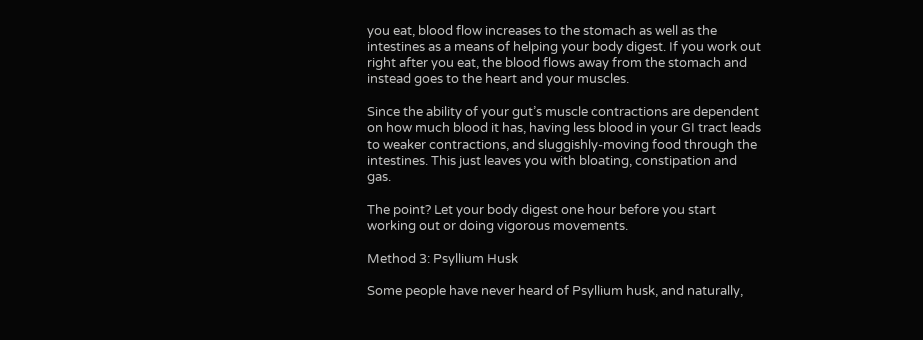you eat, blood flow increases to the stomach as well as the intestines as a means of helping your body digest. If you work out right after you eat, the blood flows away from the stomach and instead goes to the heart and your muscles.

Since the ability of your gut’s muscle contractions are dependent on how much blood it has, having less blood in your GI tract leads to weaker contractions, and sluggishly-moving food through the intestines. This just leaves you with bloating, constipation and gas.

The point? Let your body digest one hour before you start working out or doing vigorous movements.

Method 3: Psyllium Husk

Some people have never heard of Psyllium husk, and naturally,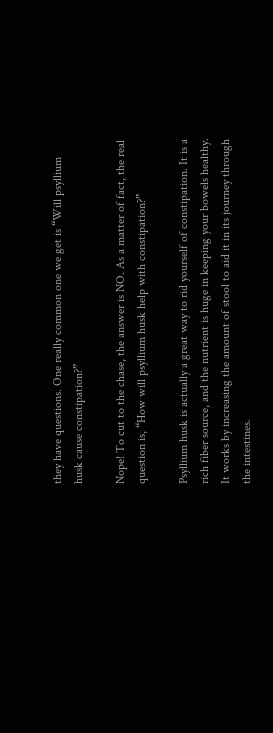they have questions. One really common one we get is “Will psyllium husk cause constipation?”

Nope! To cut to the chase, the answer is NO. As a matter of fact, the real question is, “How will psyllium husk help with constipation?”

Psyllium husk is actually a great way to rid yourself of constipation. It is a rich fiber source, and the nutrient is huge in keeping your bowels healthy. It works by increasing the amount of stool to aid it in its journey through the intestines.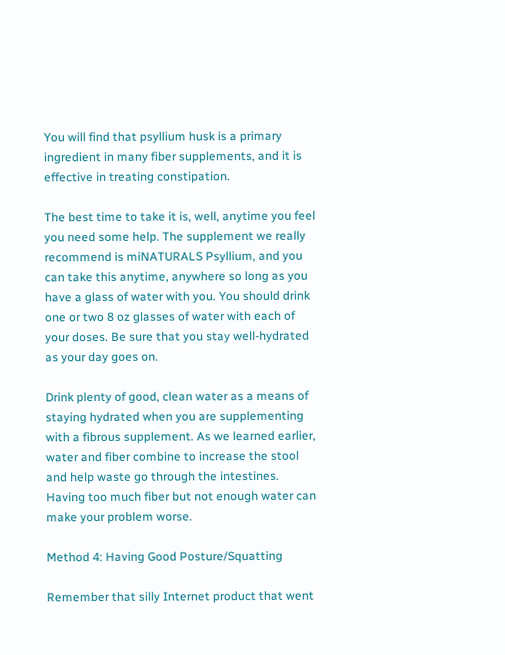You will find that psyllium husk is a primary ingredient in many fiber supplements, and it is effective in treating constipation.

The best time to take it is, well, anytime you feel you need some help. The supplement we really recommend is miNATURALS Psyllium, and you can take this anytime, anywhere so long as you have a glass of water with you. You should drink one or two 8 oz glasses of water with each of your doses. Be sure that you stay well-hydrated as your day goes on.

Drink plenty of good, clean water as a means of staying hydrated when you are supplementing with a fibrous supplement. As we learned earlier, water and fiber combine to increase the stool and help waste go through the intestines. Having too much fiber but not enough water can make your problem worse.

Method 4: Having Good Posture/Squatting

Remember that silly Internet product that went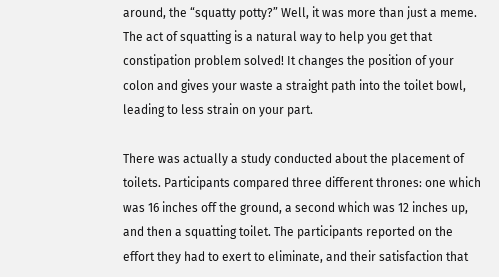around, the “squatty potty?” Well, it was more than just a meme. The act of squatting is a natural way to help you get that constipation problem solved! It changes the position of your colon and gives your waste a straight path into the toilet bowl, leading to less strain on your part.

There was actually a study conducted about the placement of toilets. Participants compared three different thrones: one which was 16 inches off the ground, a second which was 12 inches up, and then a squatting toilet. The participants reported on the effort they had to exert to eliminate, and their satisfaction that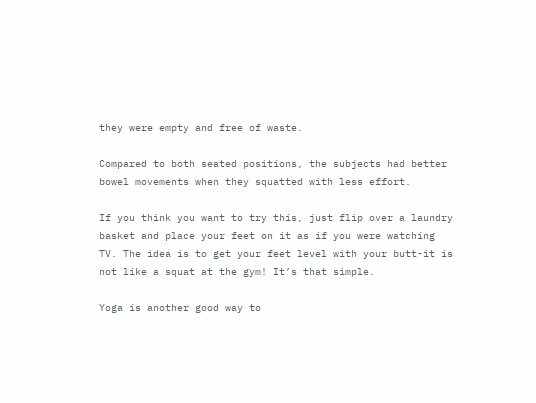they were empty and free of waste.

Compared to both seated positions, the subjects had better bowel movements when they squatted with less effort.

If you think you want to try this, just flip over a laundry basket and place your feet on it as if you were watching TV. The idea is to get your feet level with your butt-it is not like a squat at the gym! It’s that simple.

Yoga is another good way to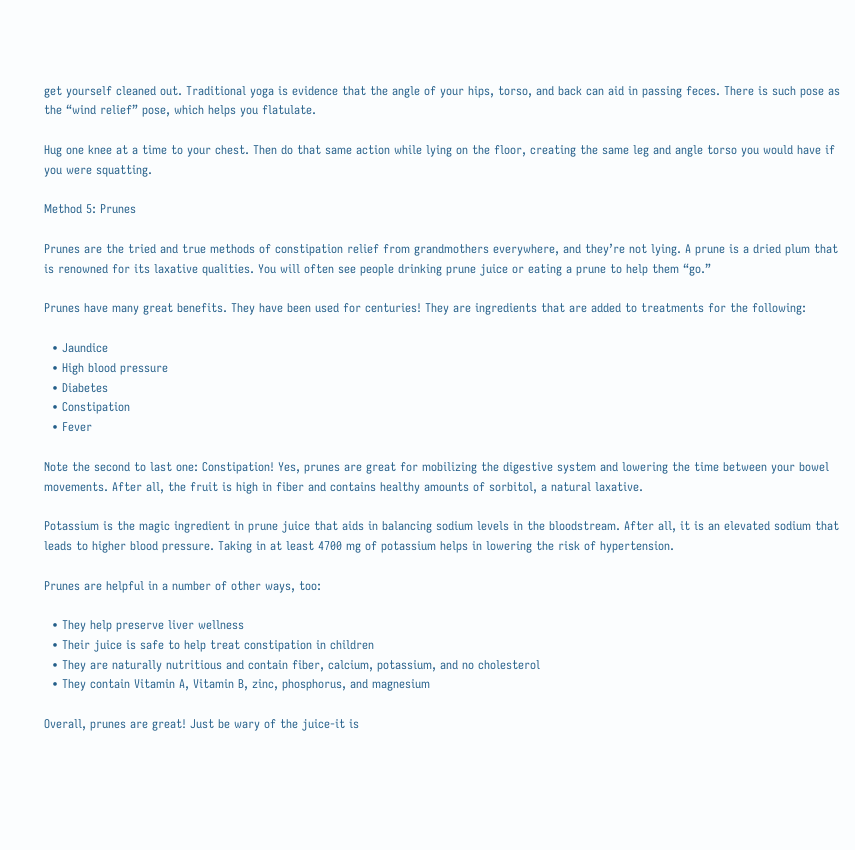get yourself cleaned out. Traditional yoga is evidence that the angle of your hips, torso, and back can aid in passing feces. There is such pose as the “wind relief” pose, which helps you flatulate.

Hug one knee at a time to your chest. Then do that same action while lying on the floor, creating the same leg and angle torso you would have if you were squatting.

Method 5: Prunes

Prunes are the tried and true methods of constipation relief from grandmothers everywhere, and they’re not lying. A prune is a dried plum that is renowned for its laxative qualities. You will often see people drinking prune juice or eating a prune to help them “go.”

Prunes have many great benefits. They have been used for centuries! They are ingredients that are added to treatments for the following:

  • Jaundice
  • High blood pressure
  • Diabetes
  • Constipation
  • Fever

Note the second to last one: Constipation! Yes, prunes are great for mobilizing the digestive system and lowering the time between your bowel movements. After all, the fruit is high in fiber and contains healthy amounts of sorbitol, a natural laxative.

Potassium is the magic ingredient in prune juice that aids in balancing sodium levels in the bloodstream. After all, it is an elevated sodium that leads to higher blood pressure. Taking in at least 4700 mg of potassium helps in lowering the risk of hypertension.

Prunes are helpful in a number of other ways, too:

  • They help preserve liver wellness
  • Their juice is safe to help treat constipation in children
  • They are naturally nutritious and contain fiber, calcium, potassium, and no cholesterol
  • They contain Vitamin A, Vitamin B, zinc, phosphorus, and magnesium

Overall, prunes are great! Just be wary of the juice-it is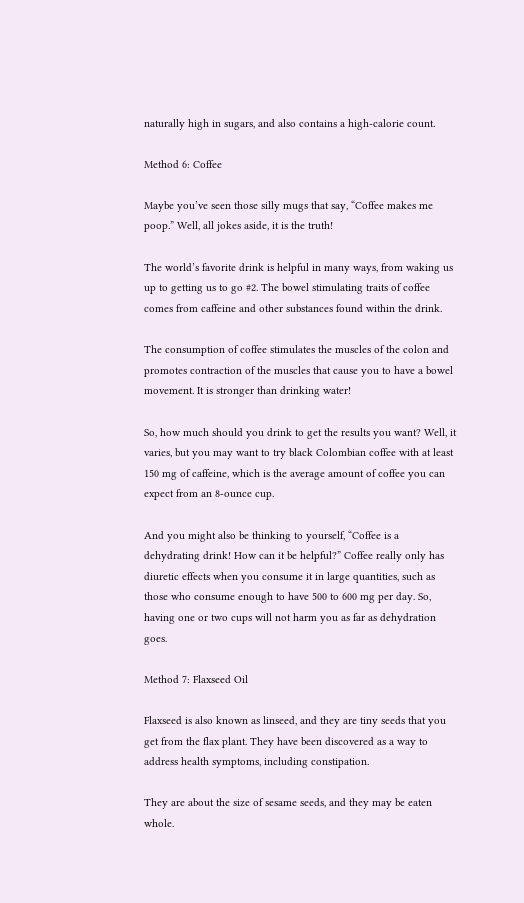naturally high in sugars, and also contains a high-calorie count.

Method 6: Coffee

Maybe you’ve seen those silly mugs that say, “Coffee makes me poop.” Well, all jokes aside, it is the truth!

The world’s favorite drink is helpful in many ways, from waking us up to getting us to go #2. The bowel stimulating traits of coffee comes from caffeine and other substances found within the drink.

The consumption of coffee stimulates the muscles of the colon and promotes contraction of the muscles that cause you to have a bowel movement. It is stronger than drinking water!

So, how much should you drink to get the results you want? Well, it varies, but you may want to try black Colombian coffee with at least 150 mg of caffeine, which is the average amount of coffee you can expect from an 8-ounce cup.

And you might also be thinking to yourself, “Coffee is a dehydrating drink! How can it be helpful?” Coffee really only has diuretic effects when you consume it in large quantities, such as those who consume enough to have 500 to 600 mg per day. So, having one or two cups will not harm you as far as dehydration goes.

Method 7: Flaxseed Oil

Flaxseed is also known as linseed, and they are tiny seeds that you get from the flax plant. They have been discovered as a way to address health symptoms, including constipation.

They are about the size of sesame seeds, and they may be eaten whole.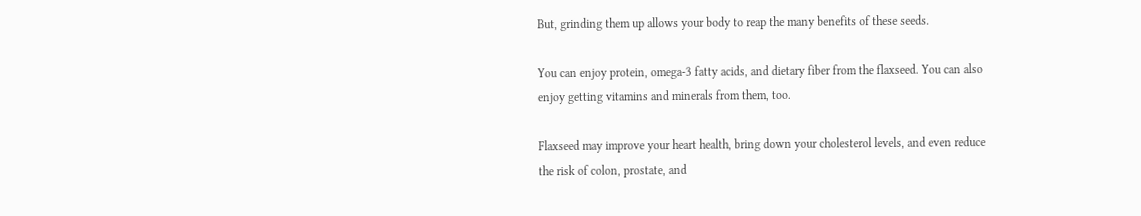But, grinding them up allows your body to reap the many benefits of these seeds.

You can enjoy protein, omega-3 fatty acids, and dietary fiber from the flaxseed. You can also enjoy getting vitamins and minerals from them, too.

Flaxseed may improve your heart health, bring down your cholesterol levels, and even reduce the risk of colon, prostate, and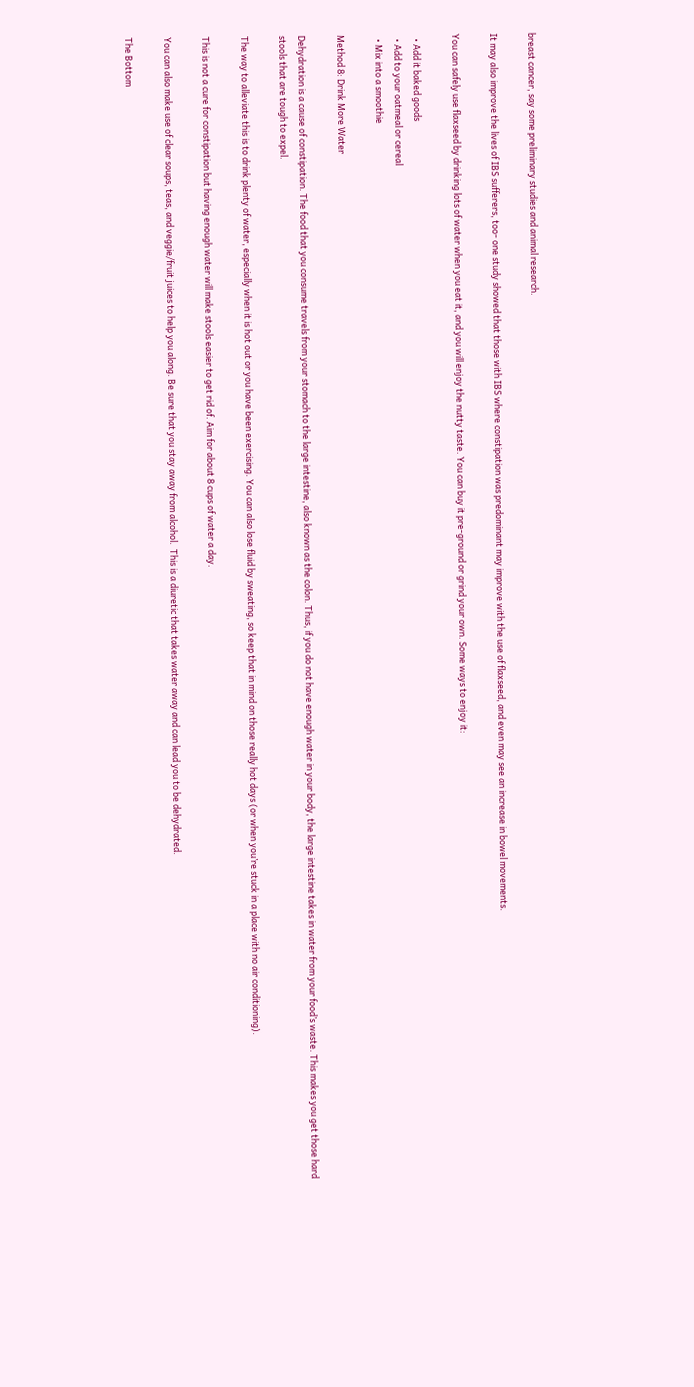breast cancer, say some preliminary studies and animal research.

It may also improve the lives of IBS sufferers, too- one study showed that those with IBS where constipation was predominant may improve with the use of flaxseed, and even may see an increase in bowel movements.

You can safely use flaxseed by drinking lots of water when you eat it, and you will enjoy the nutty taste. You can buy it pre-ground or grind your own. Some ways to enjoy it:

  • Add it baked goods
  • Add to your oatmeal or cereal
  • Mix into a smoothie

Method 8: Drink More Water

Dehydration is a cause of constipation. The food that you consume travels from your stomach to the large intestine, also known as the colon. Thus, if you do not have enough water in your body, the large intestine takes in water from your food’s waste. This makes you get those hard stools that are tough to expel.

The way to alleviate this is to drink plenty of water, especially when it is hot out or you have been exercising. You can also lose fluid by sweating, so keep that in mind on those really hot days (or when you’re stuck in a place with no air conditioning).

This is not a cure for constipation but having enough water will make stools easier to get rid of. Aim for about 8 cups of water a day.

You can also make use of clear soups, teas, and veggie/fruit juices to help you along. Be sure that you stay away from alcohol.  This is a diuretic that takes water away and can lead you to be dehydrated.

The Bottom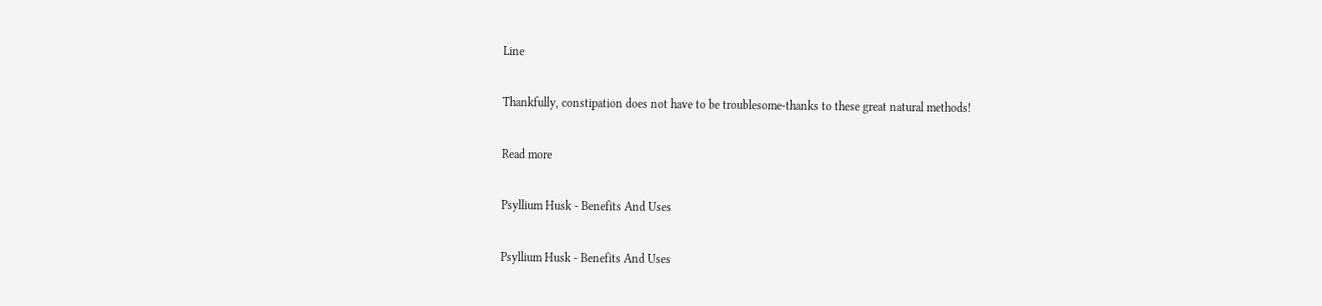Line

Thankfully, constipation does not have to be troublesome-thanks to these great natural methods!

Read more

Psyllium Husk - Benefits And Uses

Psyllium Husk - Benefits And Uses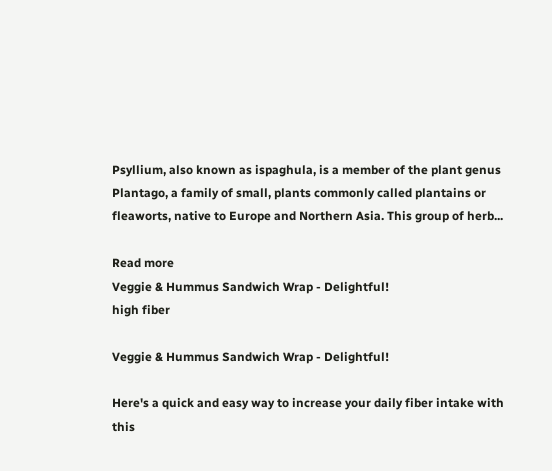Psyllium, also known as ispaghula, is a member of the plant genus Plantago, a family of small, plants commonly called plantains or fleaworts, native to Europe and Northern Asia. This group of herb...

Read more
Veggie & Hummus Sandwich Wrap - Delightful!
high fiber

Veggie & Hummus Sandwich Wrap - Delightful!

Here's a quick and easy way to increase your daily fiber intake with this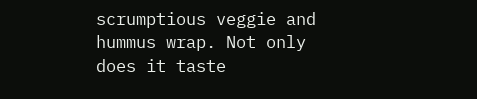scrumptious veggie and hummus wrap. Not only does it taste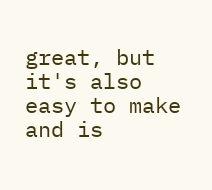great, but it's also easy to make and is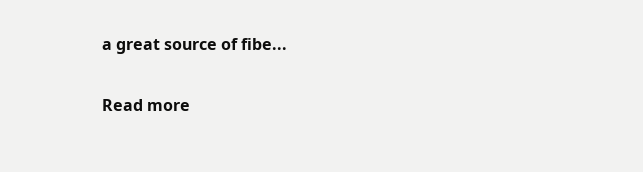a great source of fibe...

Read more